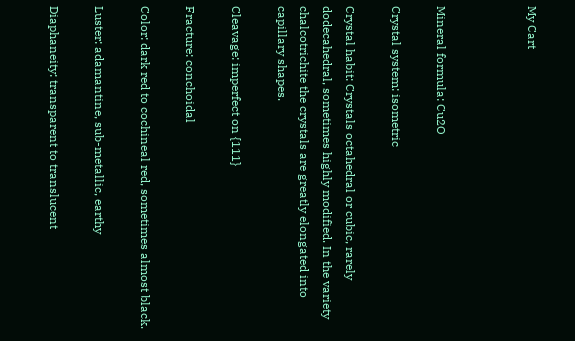My Cart



Mineral formula: Cu2O

Crystal system: isometric

Crystal habit: Crystals octahedral or cubic, rarely dodecahedral, sometimes highly modified. In the variety chalcotrichite the crystals are greatly elongated into capillary shapes.

Cleavage: imperfect on {111}

Fracture: conchoidal

Color: dark red to cochineal red, sometimes almost black.

Luster: adamantine, sub-metallic, earthy

Diaphaneity: transparent to translucent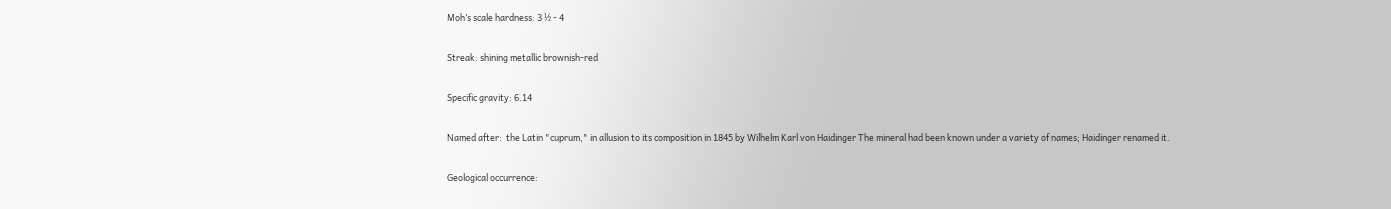Moh’s scale hardness: 3 ½ - 4

Streak: shining metallic brownish-red

Specific gravity: 6.14

Named after:  the Latin "cuprum," in allusion to its composition in 1845 by Wilhelm Karl von Haidinger The mineral had been known under a variety of names; Haidinger renamed it.

Geological occurrence: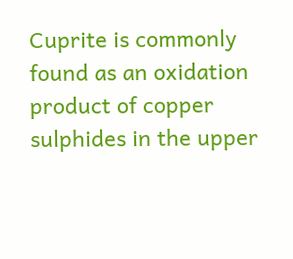Cuprite is commonly found as an oxidation product of copper sulphides in the upper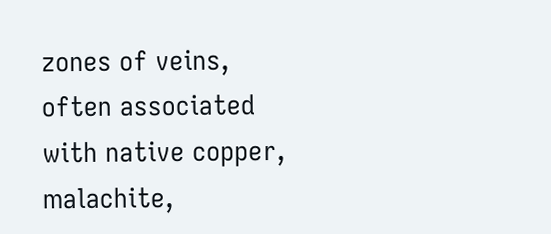zones of veins, often associated with native copper, malachite,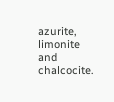azurite, limonite and chalcocite.